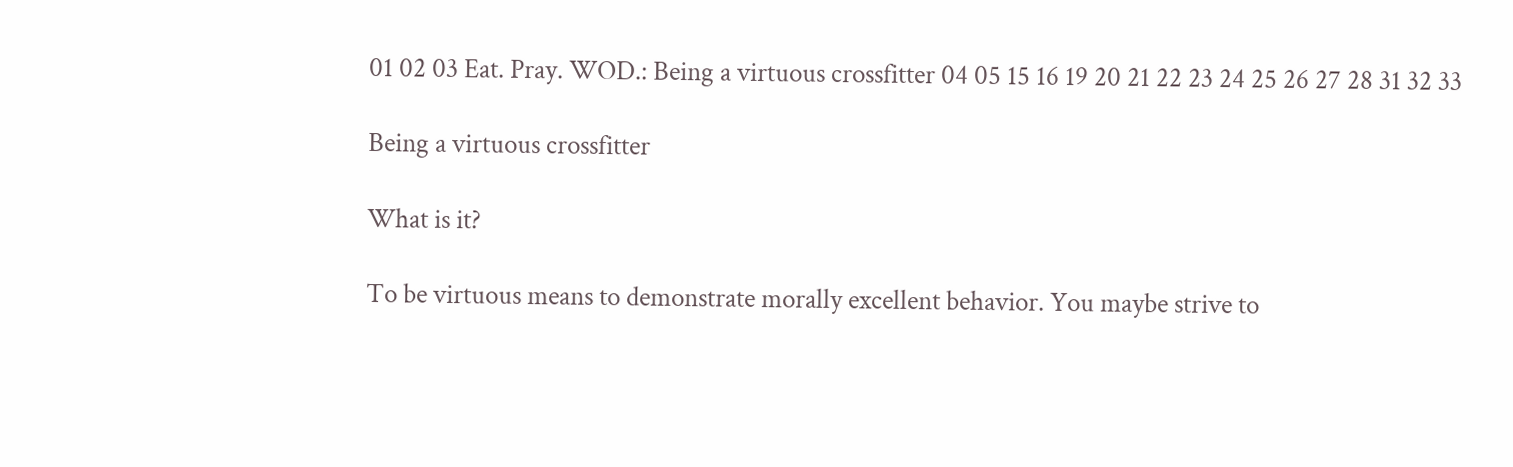01 02 03 Eat. Pray. WOD.: Being a virtuous crossfitter 04 05 15 16 19 20 21 22 23 24 25 26 27 28 31 32 33

Being a virtuous crossfitter

What is it?

To be virtuous means to demonstrate morally excellent behavior. You maybe strive to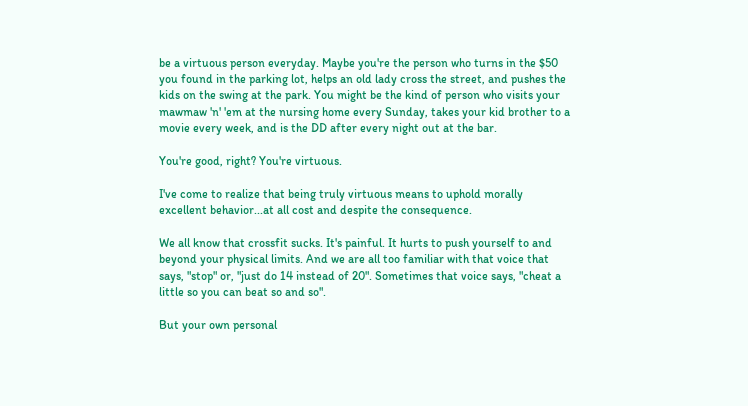be a virtuous person everyday. Maybe you're the person who turns in the $50 you found in the parking lot, helps an old lady cross the street, and pushes the kids on the swing at the park. You might be the kind of person who visits your mawmaw 'n' 'em at the nursing home every Sunday, takes your kid brother to a movie every week, and is the DD after every night out at the bar.

You're good, right? You're virtuous.

I've come to realize that being truly virtuous means to uphold morally excellent behavior...at all cost and despite the consequence.

We all know that crossfit sucks. It's painful. It hurts to push yourself to and beyond your physical limits. And we are all too familiar with that voice that says, "stop" or, "just do 14 instead of 20". Sometimes that voice says, "cheat a little so you can beat so and so".

But your own personal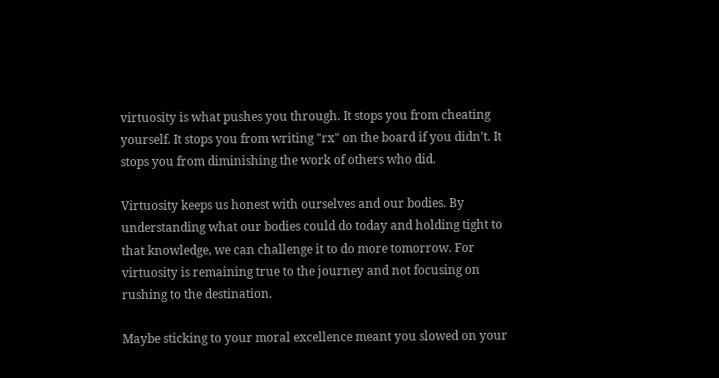virtuosity is what pushes you through. It stops you from cheating yourself. It stops you from writing "rx" on the board if you didn't. It stops you from diminishing the work of others who did.

Virtuosity keeps us honest with ourselves and our bodies. By understanding what our bodies could do today and holding tight to that knowledge, we can challenge it to do more tomorrow. For virtuosity is remaining true to the journey and not focusing on rushing to the destination.

Maybe sticking to your moral excellence meant you slowed on your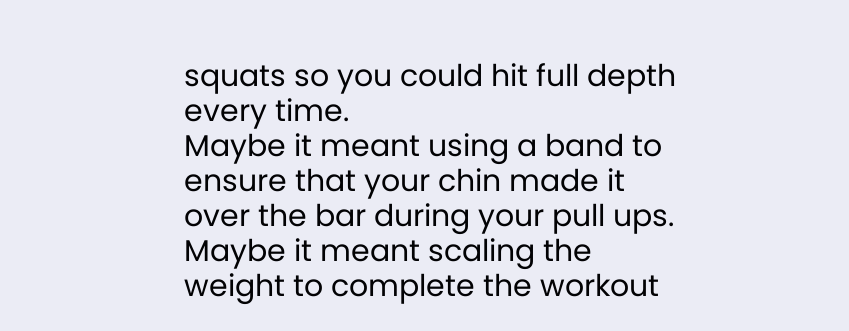squats so you could hit full depth every time.
Maybe it meant using a band to ensure that your chin made it over the bar during your pull ups.
Maybe it meant scaling the weight to complete the workout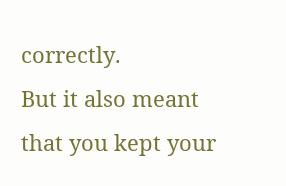correctly.
But it also meant that you kept your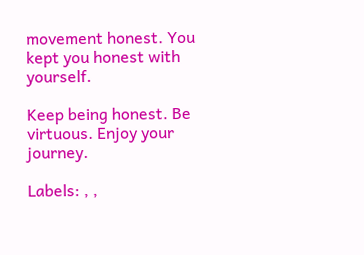movement honest. You kept you honest with yourself.

Keep being honest. Be virtuous. Enjoy your journey.

Labels: , ,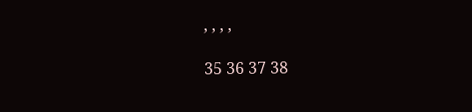, , , ,

35 36 37 38